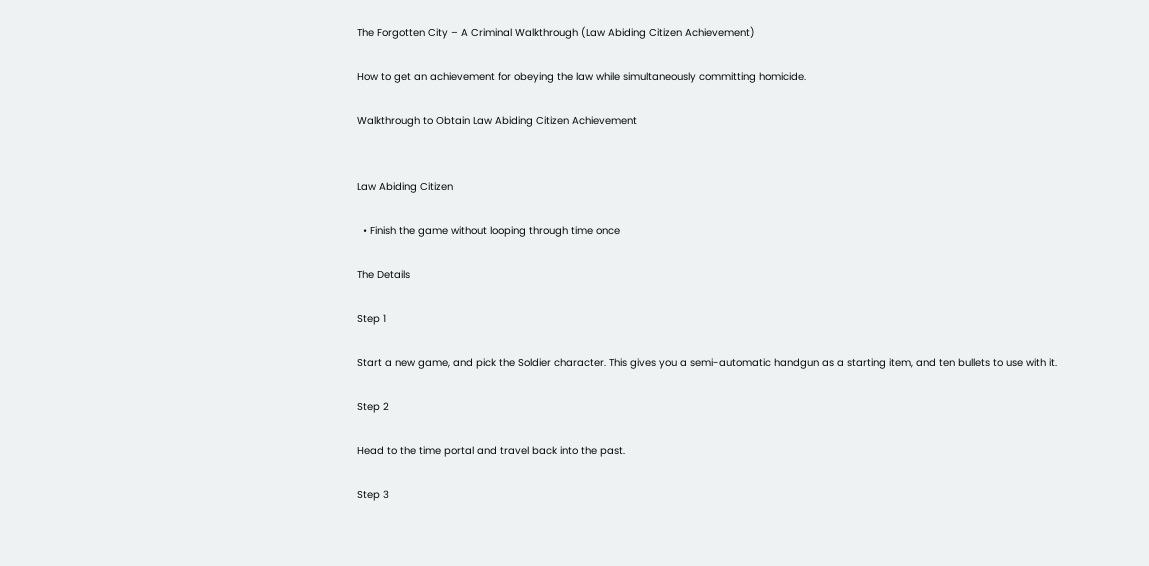The Forgotten City – A Criminal Walkthrough (Law Abiding Citizen Achievement)

How to get an achievement for obeying the law while simultaneously committing homicide.

Walkthrough to Obtain Law Abiding Citizen Achievement


Law Abiding Citizen

  • Finish the game without looping through time once

The Details

Step 1

Start a new game, and pick the Soldier character. This gives you a semi-automatic handgun as a starting item, and ten bullets to use with it.

Step 2

Head to the time portal and travel back into the past.

Step 3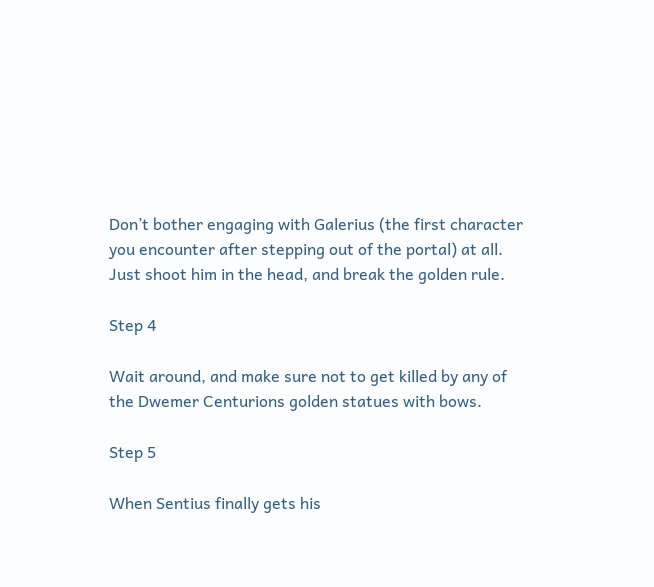Don’t bother engaging with Galerius (the first character you encounter after stepping out of the portal) at all. Just shoot him in the head, and break the golden rule.

Step 4

Wait around, and make sure not to get killed by any of the Dwemer Centurions golden statues with bows.

Step 5

When Sentius finally gets his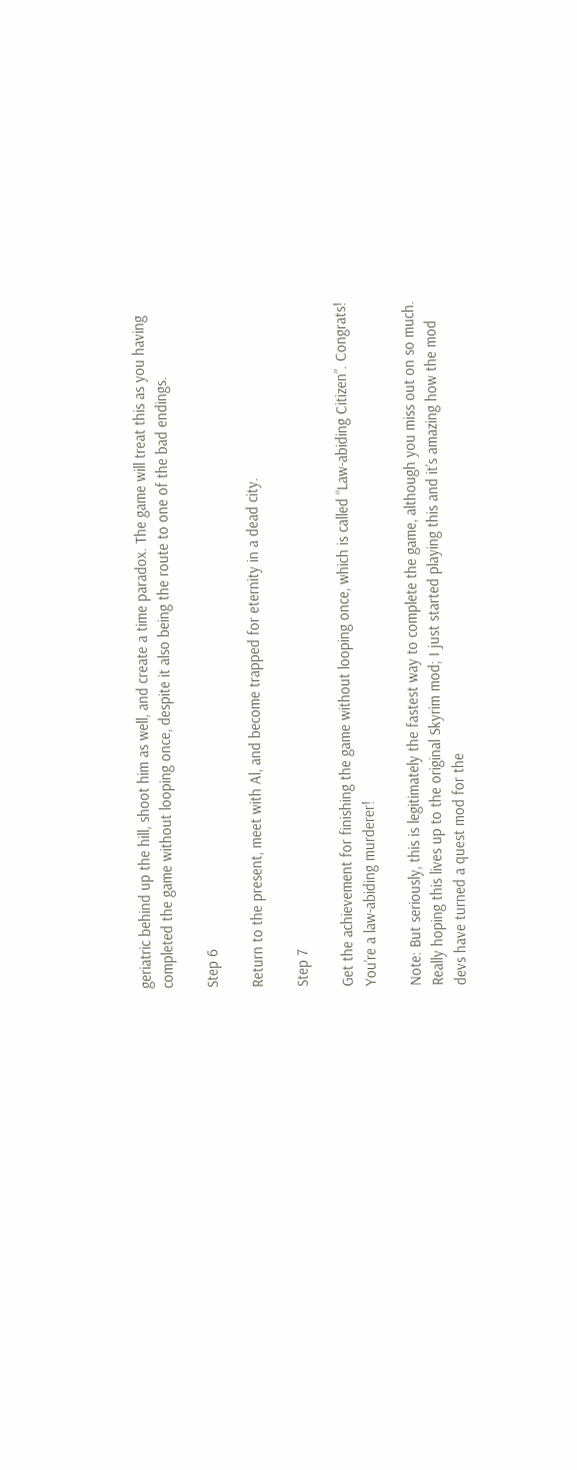geriatric behind up the hill, shoot him as well, and create a time paradox. The game will treat this as you having completed the game without looping once, despite it also being the route to one of the bad endings.

Step 6

Return to the present, meet with Al, and become trapped for eternity in a dead city.

Step 7

Get the achievement for finishing the game without looping once, which is called “Law-abiding Citizen”. Congrats! You’re a law-abiding murderer!

Note: But seriously, this is legitimately the fastest way to complete the game, although you miss out on so much. Really hoping this lives up to the original Skyrim mod; I just started playing this and it’s amazing how the mod devs have turned a quest mod for the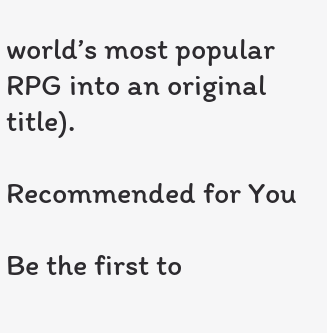world’s most popular RPG into an original title).

Recommended for You

Be the first to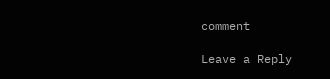comment

Leave a Reply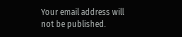Your email address will not be published.